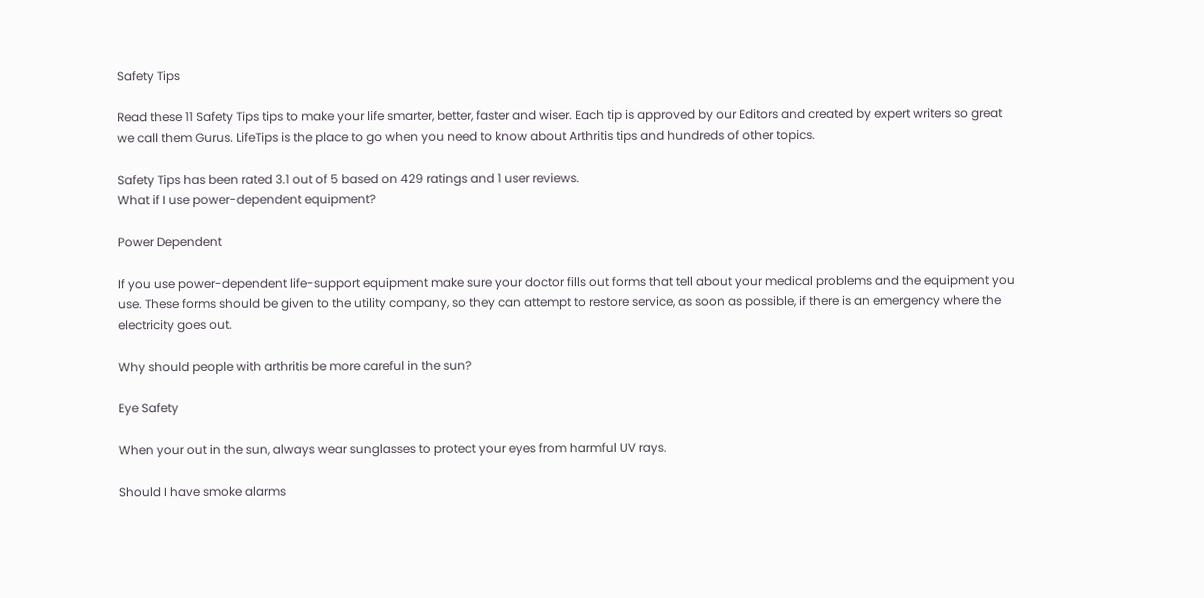Safety Tips

Read these 11 Safety Tips tips to make your life smarter, better, faster and wiser. Each tip is approved by our Editors and created by expert writers so great we call them Gurus. LifeTips is the place to go when you need to know about Arthritis tips and hundreds of other topics.

Safety Tips has been rated 3.1 out of 5 based on 429 ratings and 1 user reviews.
What if I use power-dependent equipment?

Power Dependent

If you use power-dependent life-support equipment make sure your doctor fills out forms that tell about your medical problems and the equipment you use. These forms should be given to the utility company, so they can attempt to restore service, as soon as possible, if there is an emergency where the electricity goes out.

Why should people with arthritis be more careful in the sun?

Eye Safety

When your out in the sun, always wear sunglasses to protect your eyes from harmful UV rays.

Should I have smoke alarms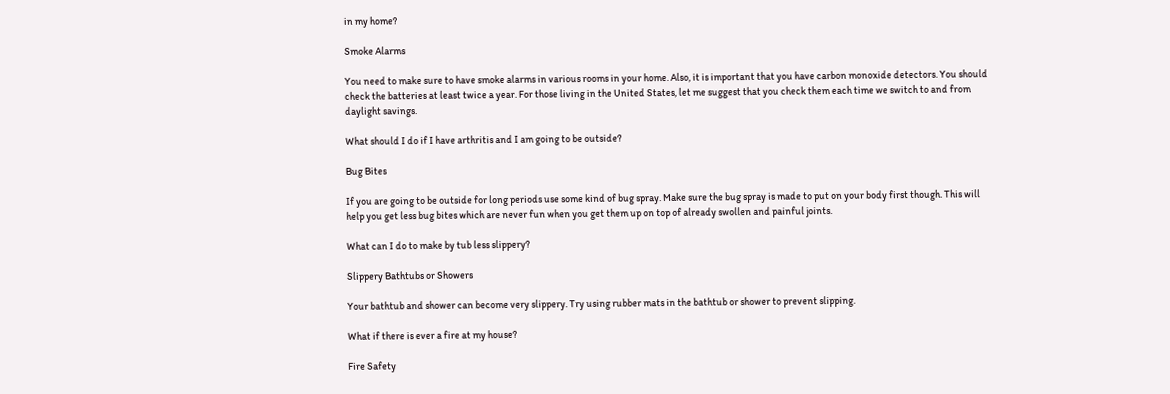in my home?

Smoke Alarms

You need to make sure to have smoke alarms in various rooms in your home. Also, it is important that you have carbon monoxide detectors. You should check the batteries at least twice a year. For those living in the United States, let me suggest that you check them each time we switch to and from daylight savings.

What should I do if I have arthritis and I am going to be outside?

Bug Bites

If you are going to be outside for long periods use some kind of bug spray. Make sure the bug spray is made to put on your body first though. This will help you get less bug bites which are never fun when you get them up on top of already swollen and painful joints.

What can I do to make by tub less slippery?

Slippery Bathtubs or Showers

Your bathtub and shower can become very slippery. Try using rubber mats in the bathtub or shower to prevent slipping.

What if there is ever a fire at my house?

Fire Safety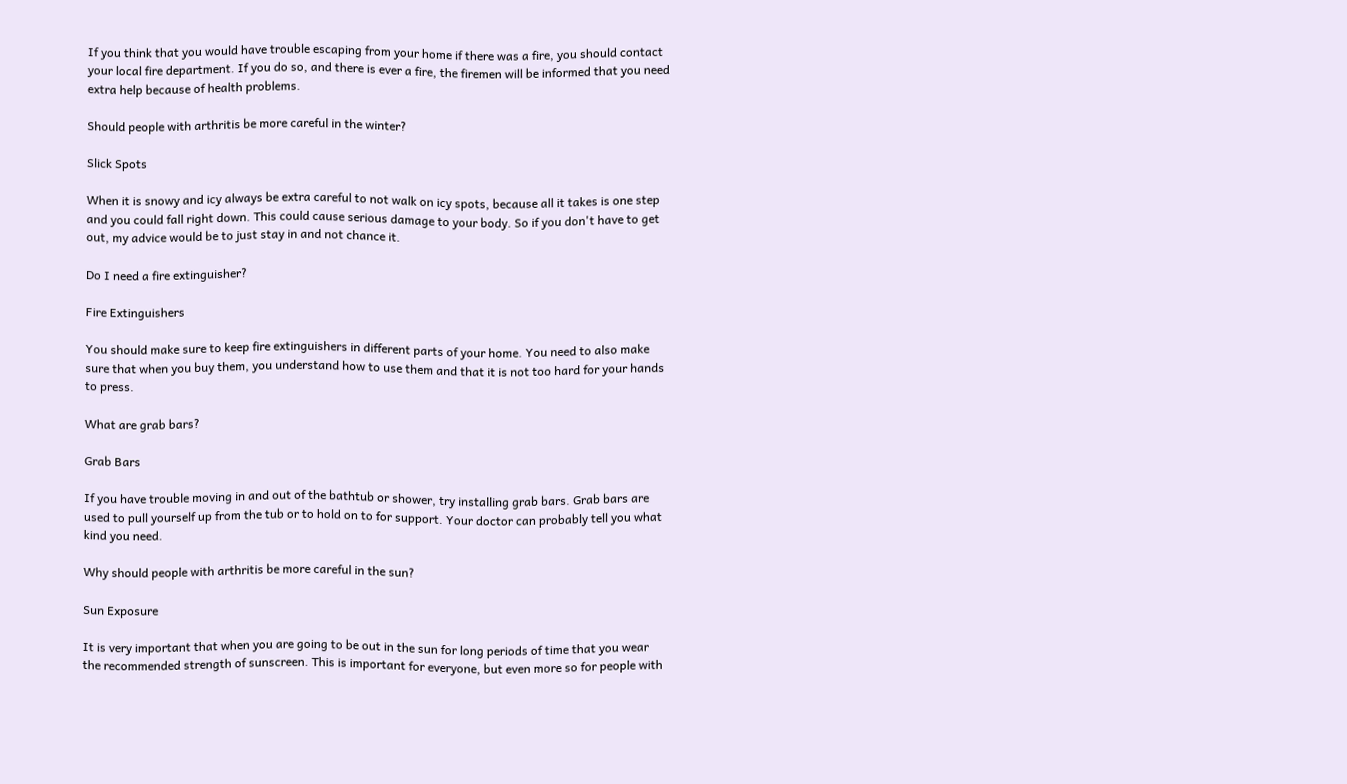If you think that you would have trouble escaping from your home if there was a fire, you should contact your local fire department. If you do so, and there is ever a fire, the firemen will be informed that you need extra help because of health problems.

Should people with arthritis be more careful in the winter?

Slick Spots

When it is snowy and icy always be extra careful to not walk on icy spots, because all it takes is one step and you could fall right down. This could cause serious damage to your body. So if you don't have to get out, my advice would be to just stay in and not chance it.

Do I need a fire extinguisher?

Fire Extinguishers

You should make sure to keep fire extinguishers in different parts of your home. You need to also make sure that when you buy them, you understand how to use them and that it is not too hard for your hands to press.

What are grab bars?

Grab Bars

If you have trouble moving in and out of the bathtub or shower, try installing grab bars. Grab bars are used to pull yourself up from the tub or to hold on to for support. Your doctor can probably tell you what kind you need.

Why should people with arthritis be more careful in the sun?

Sun Exposure

It is very important that when you are going to be out in the sun for long periods of time that you wear the recommended strength of sunscreen. This is important for everyone, but even more so for people with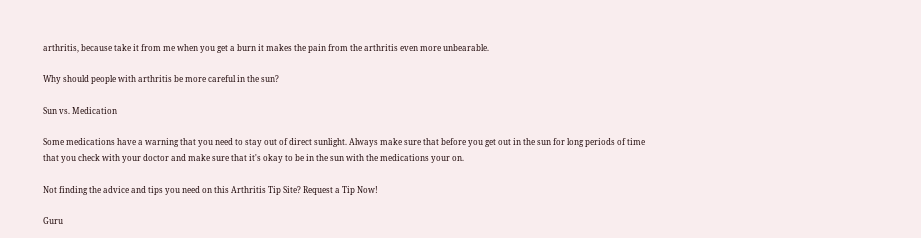arthritis, because take it from me when you get a burn it makes the pain from the arthritis even more unbearable.

Why should people with arthritis be more careful in the sun?

Sun vs. Medication

Some medications have a warning that you need to stay out of direct sunlight. Always make sure that before you get out in the sun for long periods of time that you check with your doctor and make sure that it's okay to be in the sun with the medications your on.

Not finding the advice and tips you need on this Arthritis Tip Site? Request a Tip Now!

Guru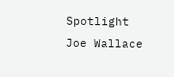Spotlight
Joe Wallace